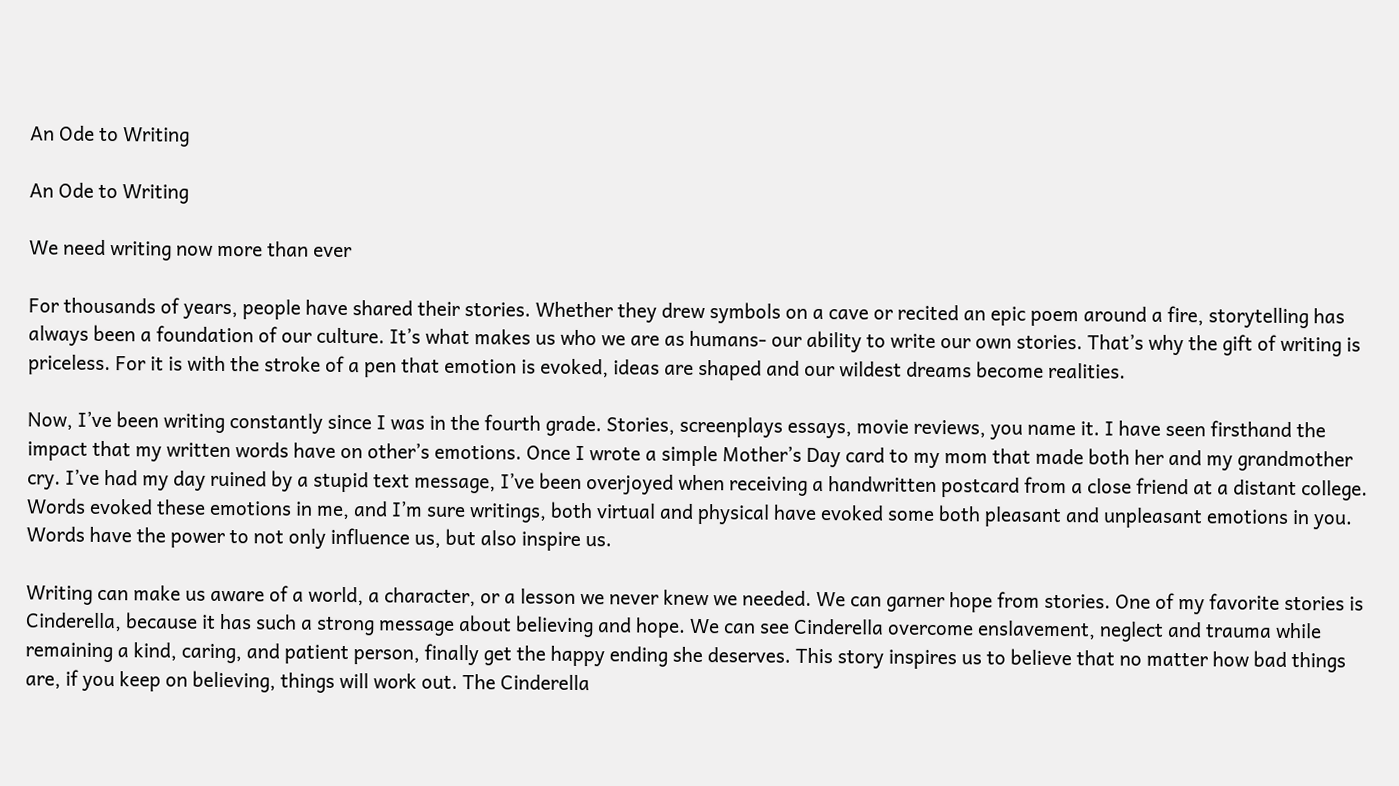An Ode to Writing

An Ode to Writing

We need writing now more than ever

For thousands of years, people have shared their stories. Whether they drew symbols on a cave or recited an epic poem around a fire, storytelling has always been a foundation of our culture. It’s what makes us who we are as humans- our ability to write our own stories. That’s why the gift of writing is priceless. For it is with the stroke of a pen that emotion is evoked, ideas are shaped and our wildest dreams become realities.

Now, I’ve been writing constantly since I was in the fourth grade. Stories, screenplays essays, movie reviews, you name it. I have seen firsthand the impact that my written words have on other’s emotions. Once I wrote a simple Mother’s Day card to my mom that made both her and my grandmother cry. I’ve had my day ruined by a stupid text message, I’ve been overjoyed when receiving a handwritten postcard from a close friend at a distant college. Words evoked these emotions in me, and I’m sure writings, both virtual and physical have evoked some both pleasant and unpleasant emotions in you. Words have the power to not only influence us, but also inspire us.

Writing can make us aware of a world, a character, or a lesson we never knew we needed. We can garner hope from stories. One of my favorite stories is Cinderella, because it has such a strong message about believing and hope. We can see Cinderella overcome enslavement, neglect and trauma while remaining a kind, caring, and patient person, finally get the happy ending she deserves. This story inspires us to believe that no matter how bad things are, if you keep on believing, things will work out. The Cinderella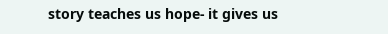story teaches us hope- it gives us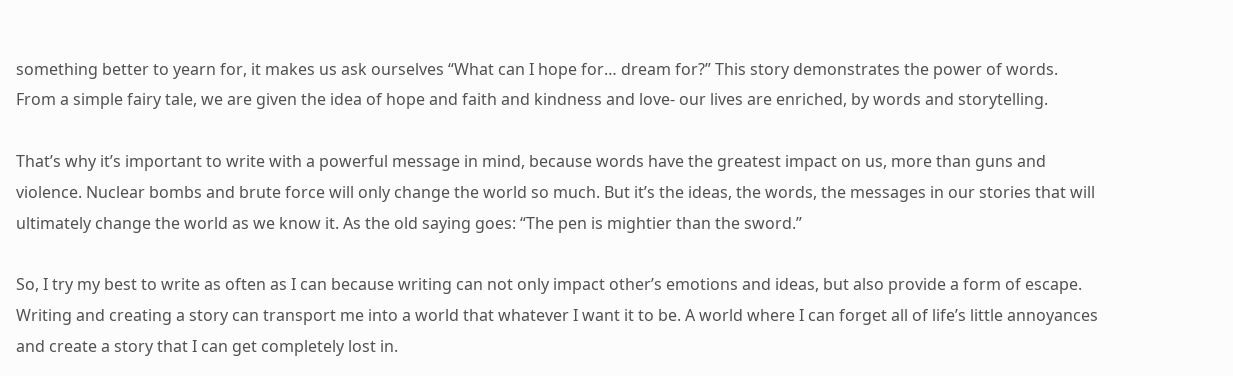something better to yearn for, it makes us ask ourselves “What can I hope for… dream for?” This story demonstrates the power of words. From a simple fairy tale, we are given the idea of hope and faith and kindness and love- our lives are enriched, by words and storytelling.

That’s why it’s important to write with a powerful message in mind, because words have the greatest impact on us, more than guns and violence. Nuclear bombs and brute force will only change the world so much. But it’s the ideas, the words, the messages in our stories that will ultimately change the world as we know it. As the old saying goes: “The pen is mightier than the sword.”

So, I try my best to write as often as I can because writing can not only impact other’s emotions and ideas, but also provide a form of escape. Writing and creating a story can transport me into a world that whatever I want it to be. A world where I can forget all of life’s little annoyances and create a story that I can get completely lost in.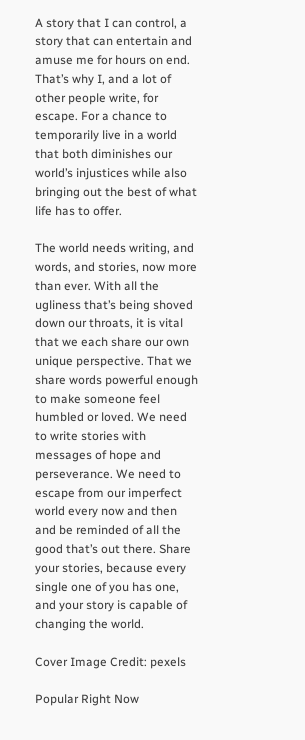A story that I can control, a story that can entertain and amuse me for hours on end. That’s why I, and a lot of other people write, for escape. For a chance to temporarily live in a world that both diminishes our world’s injustices while also bringing out the best of what life has to offer.

The world needs writing, and words, and stories, now more than ever. With all the ugliness that’s being shoved down our throats, it is vital that we each share our own unique perspective. That we share words powerful enough to make someone feel humbled or loved. We need to write stories with messages of hope and perseverance. We need to escape from our imperfect world every now and then and be reminded of all the good that’s out there. Share your stories, because every single one of you has one, and your story is capable of changing the world.

Cover Image Credit: pexels

Popular Right Now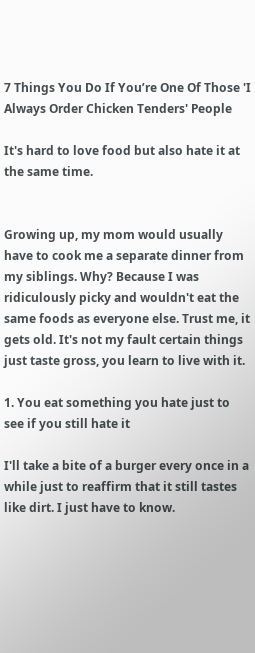7 Things You Do If You’re One Of Those 'I Always Order Chicken Tenders' People

It's hard to love food but also hate it at the same time.


Growing up, my mom would usually have to cook me a separate dinner from my siblings. Why? Because I was ridiculously picky and wouldn't eat the same foods as everyone else. Trust me, it gets old. It's not my fault certain things just taste gross, you learn to live with it.

1. You eat something you hate just to see if you still hate it

I'll take a bite of a burger every once in a while just to reaffirm that it still tastes like dirt. I just have to know.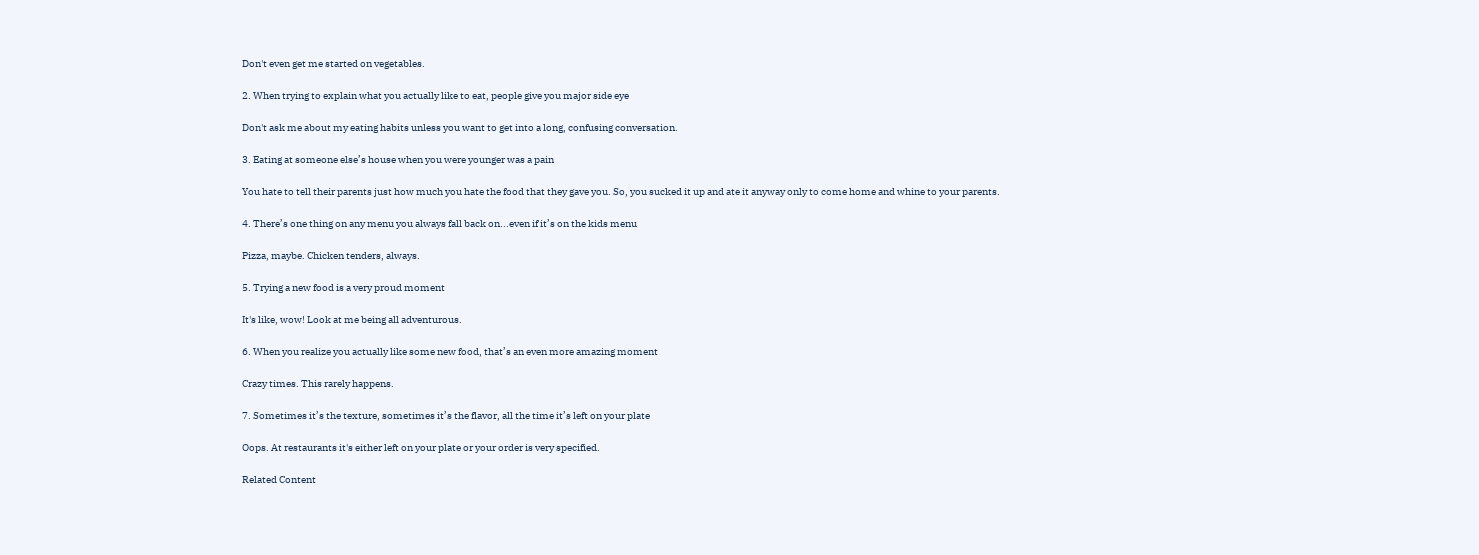Don't even get me started on vegetables.

2. When trying to explain what you actually like to eat, people give you major side eye

Don't ask me about my eating habits unless you want to get into a long, confusing conversation.

3. Eating at someone else’s house when you were younger was a pain

You hate to tell their parents just how much you hate the food that they gave you. So, you sucked it up and ate it anyway only to come home and whine to your parents.

4. There’s one thing on any menu you always fall back on...even if it’s on the kids menu

Pizza, maybe. Chicken tenders, always.

5. Trying a new food is a very proud moment

It's like, wow! Look at me being all adventurous.

6. When you realize you actually like some new food, that’s an even more amazing moment

Crazy times. This rarely happens.

7. Sometimes it’s the texture, sometimes it’s the flavor, all the time it’s left on your plate

Oops. At restaurants it's either left on your plate or your order is very specified.

Related Content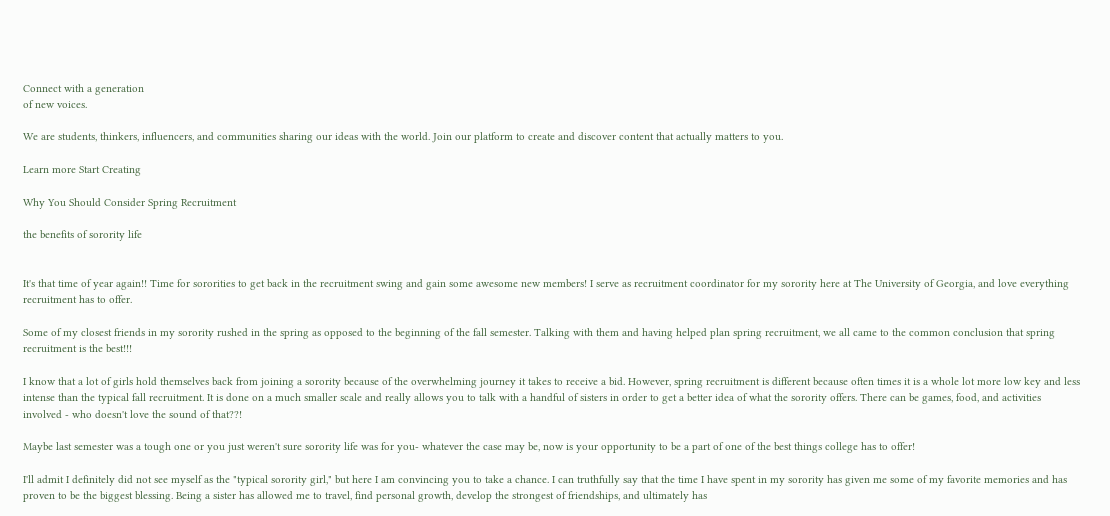Connect with a generation
of new voices.

We are students, thinkers, influencers, and communities sharing our ideas with the world. Join our platform to create and discover content that actually matters to you.

Learn more Start Creating

Why You Should Consider Spring Recruitment

the benefits of sorority life


It's that time of year again!! Time for sororities to get back in the recruitment swing and gain some awesome new members! I serve as recruitment coordinator for my sorority here at The University of Georgia, and love everything recruitment has to offer.

Some of my closest friends in my sorority rushed in the spring as opposed to the beginning of the fall semester. Talking with them and having helped plan spring recruitment, we all came to the common conclusion that spring recruitment is the best!!!

I know that a lot of girls hold themselves back from joining a sorority because of the overwhelming journey it takes to receive a bid. However, spring recruitment is different because often times it is a whole lot more low key and less intense than the typical fall recruitment. It is done on a much smaller scale and really allows you to talk with a handful of sisters in order to get a better idea of what the sorority offers. There can be games, food, and activities involved - who doesn't love the sound of that??!

Maybe last semester was a tough one or you just weren't sure sorority life was for you- whatever the case may be, now is your opportunity to be a part of one of the best things college has to offer!

I'll admit I definitely did not see myself as the "typical sorority girl," but here I am convincing you to take a chance. I can truthfully say that the time I have spent in my sorority has given me some of my favorite memories and has proven to be the biggest blessing. Being a sister has allowed me to travel, find personal growth, develop the strongest of friendships, and ultimately has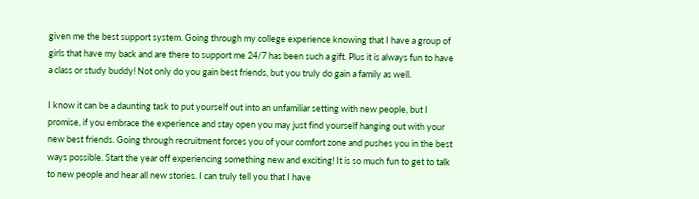given me the best support system. Going through my college experience knowing that I have a group of girls that have my back and are there to support me 24/7 has been such a gift. Plus it is always fun to have a class or study buddy! Not only do you gain best friends, but you truly do gain a family as well.

I know it can be a daunting task to put yourself out into an unfamiliar setting with new people, but I promise, if you embrace the experience and stay open you may just find yourself hanging out with your new best friends. Going through recruitment forces you of your comfort zone and pushes you in the best ways possible. Start the year off experiencing something new and exciting! It is so much fun to get to talk to new people and hear all new stories. I can truly tell you that I have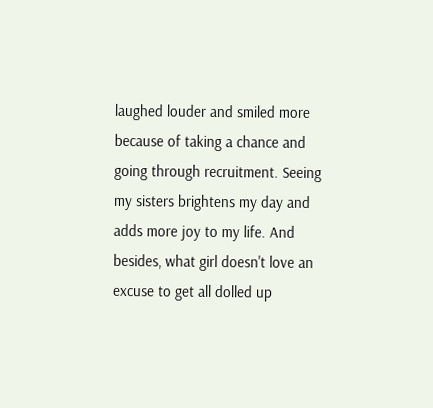laughed louder and smiled more because of taking a chance and going through recruitment. Seeing my sisters brightens my day and adds more joy to my life. And besides, what girl doesn't love an excuse to get all dolled up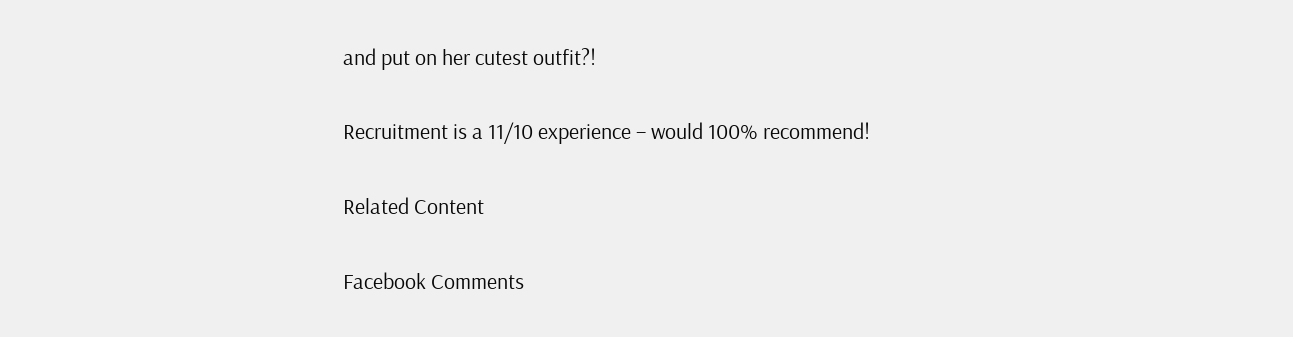and put on her cutest outfit?!

Recruitment is a 11/10 experience – would 100% recommend!

Related Content

Facebook Comments